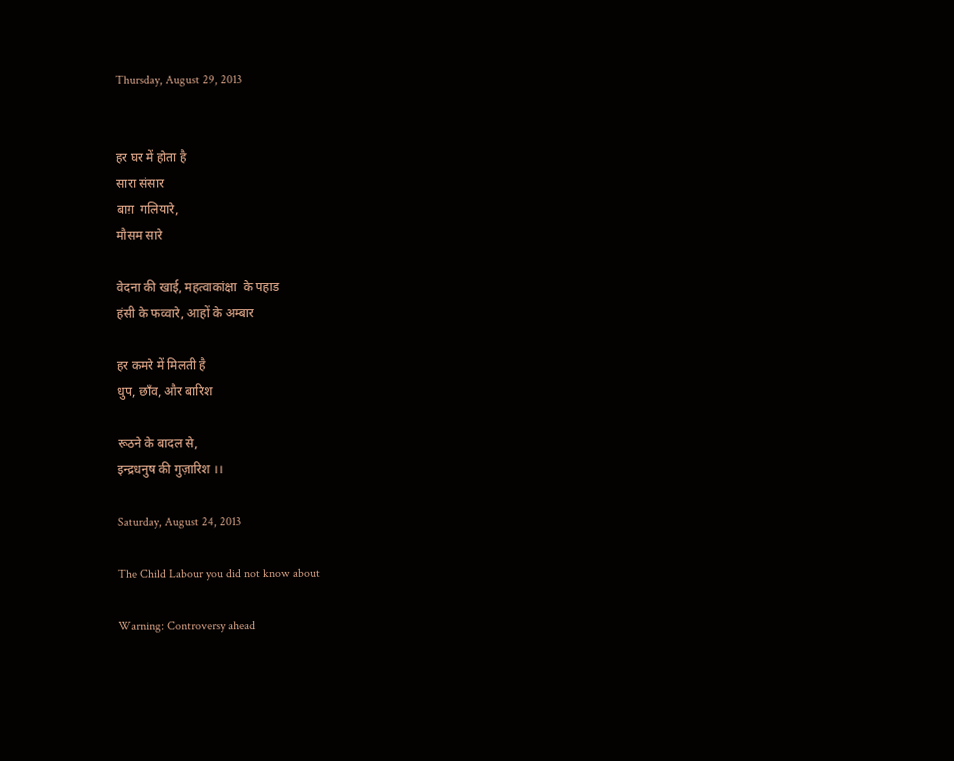Thursday, August 29, 2013


हर घर में होता है
सारा संसार
बाग़  गलियारे,
मौसम सारे

वेदना की खाई, महत्वाकांक्षा  के पहाड
हंसी के फव्वारे, आहों के अम्बार

हर कमरे में मिलती है
धुप, छाँव, और बारिश

रूठने के बादल से,
इन्द्रधनुष की गुज़ारिश ।।

Saturday, August 24, 2013

The Child Labour you did not know about

Warning: Controversy ahead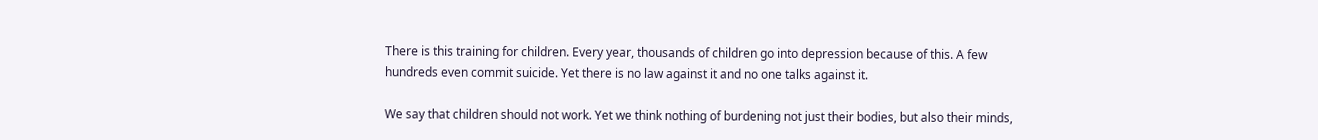There is this training for children. Every year, thousands of children go into depression because of this. A few hundreds even commit suicide. Yet there is no law against it and no one talks against it.

We say that children should not work. Yet we think nothing of burdening not just their bodies, but also their minds,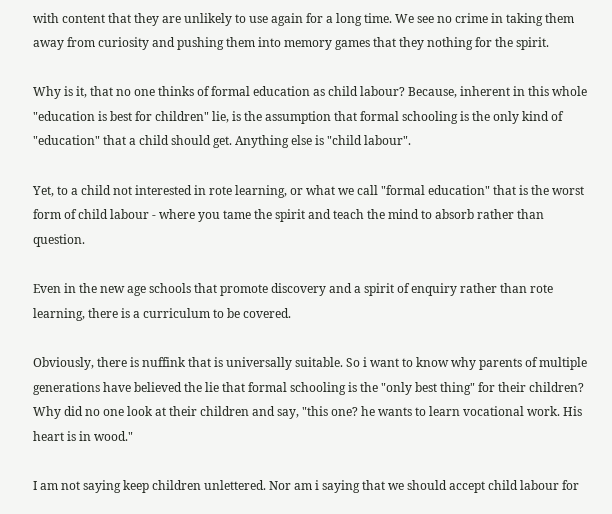with content that they are unlikely to use again for a long time. We see no crime in taking them away from curiosity and pushing them into memory games that they nothing for the spirit.

Why is it, that no one thinks of formal education as child labour? Because, inherent in this whole "education is best for children" lie, is the assumption that formal schooling is the only kind of "education" that a child should get. Anything else is "child labour".

Yet, to a child not interested in rote learning, or what we call "formal education" that is the worst form of child labour - where you tame the spirit and teach the mind to absorb rather than question.

Even in the new age schools that promote discovery and a spirit of enquiry rather than rote learning, there is a curriculum to be covered.

Obviously, there is nuffink that is universally suitable. So i want to know why parents of multiple generations have believed the lie that formal schooling is the "only best thing" for their children? Why did no one look at their children and say, "this one? he wants to learn vocational work. His heart is in wood."

I am not saying keep children unlettered. Nor am i saying that we should accept child labour for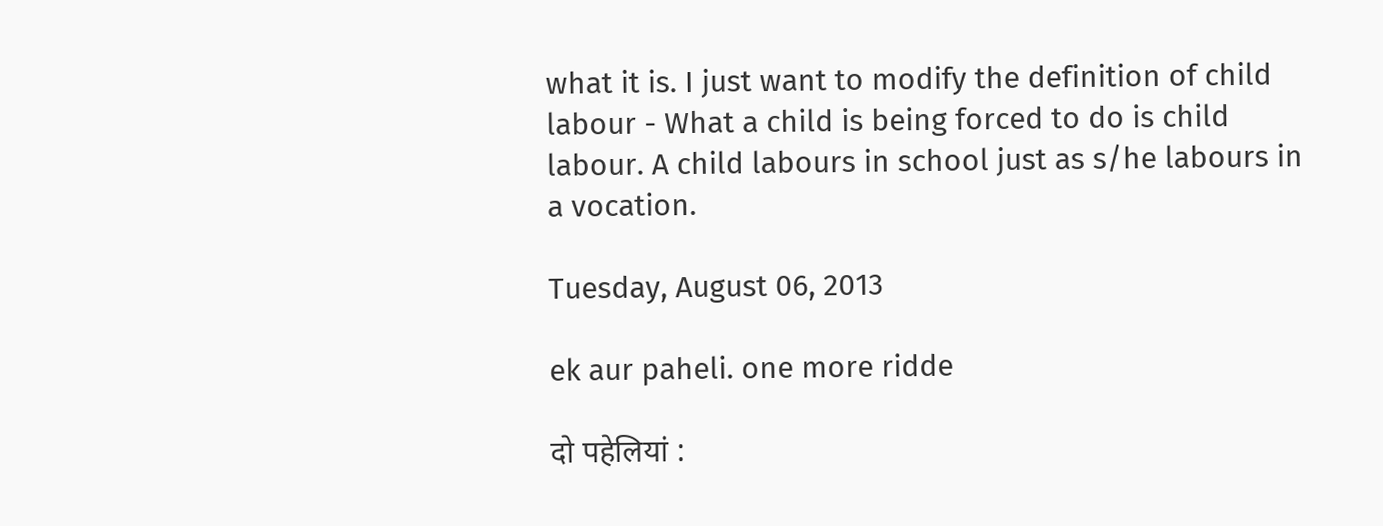what it is. I just want to modify the definition of child labour - What a child is being forced to do is child labour. A child labours in school just as s/he labours in a vocation.

Tuesday, August 06, 2013

ek aur paheli. one more ridde

दो पहेलियां :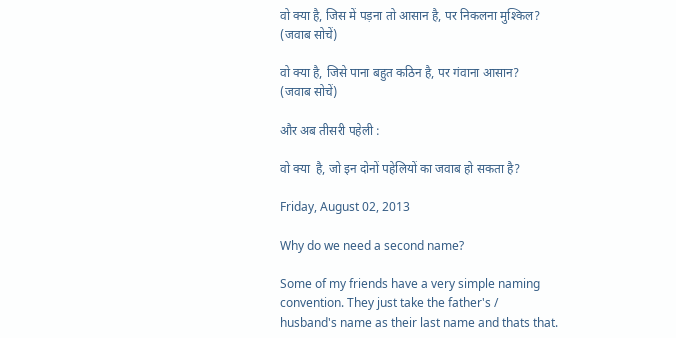वो क्या है, जिस में पड़ना तो आसान है, पर निकलना मुश्किल?
(जवाब सोचें)

वो क्या है, जिसे पाना बहुत कठिन है, पर गंवाना आसान?
(जवाब सोचें)

और अब तीसरी पहेली :

वो क्या  है, जो इन दोनों पहेलियों का जवाब हो सकता है?

Friday, August 02, 2013

Why do we need a second name?

Some of my friends have a very simple naming convention. They just take the father's / husband's name as their last name and thats that.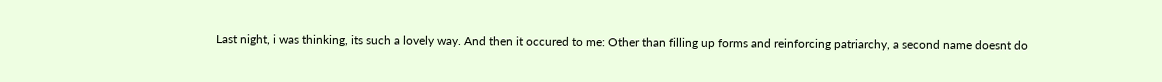Last night, i was thinking, its such a lovely way. And then it occured to me: Other than filling up forms and reinforcing patriarchy, a second name doesnt do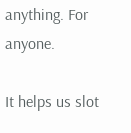anything. For anyone.

It helps us slot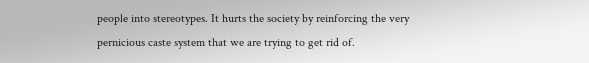people into stereotypes. It hurts the society by reinforcing the very pernicious caste system that we are trying to get rid of.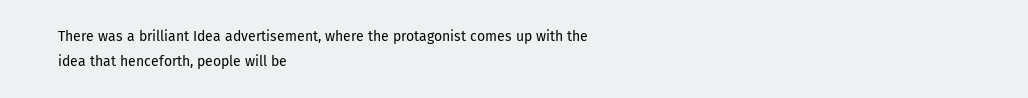There was a brilliant Idea advertisement, where the protagonist comes up with the idea that henceforth, people will be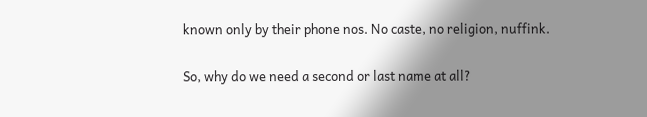known only by their phone nos. No caste, no religion, nuffink.

So, why do we need a second or last name at all?